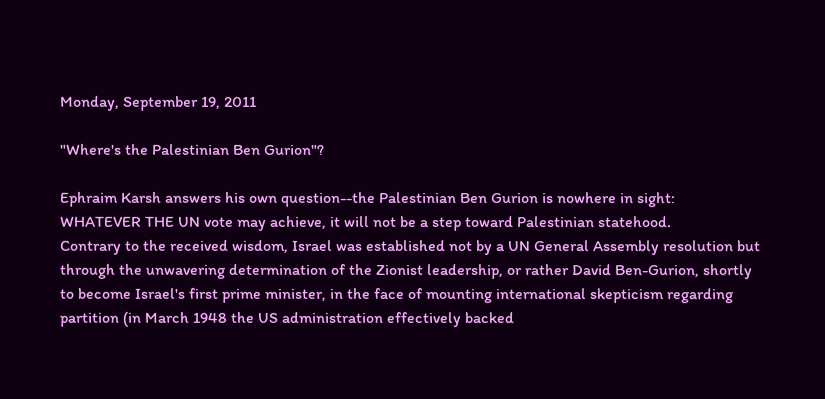Monday, September 19, 2011

"Where's the Palestinian Ben Gurion"?

Ephraim Karsh answers his own question--the Palestinian Ben Gurion is nowhere in sight:
WHATEVER THE UN vote may achieve, it will not be a step toward Palestinian statehood.
Contrary to the received wisdom, Israel was established not by a UN General Assembly resolution but through the unwavering determination of the Zionist leadership, or rather David Ben-Gurion, shortly to become Israel's first prime minister, in the face of mounting international skepticism regarding partition (in March 1948 the US administration effectively backed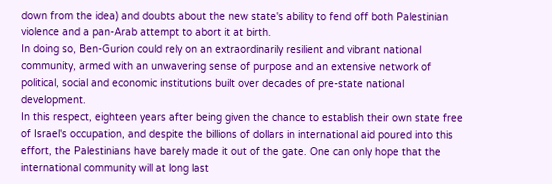down from the idea) and doubts about the new state's ability to fend off both Palestinian violence and a pan-Arab attempt to abort it at birth.
In doing so, Ben-Gurion could rely on an extraordinarily resilient and vibrant national community, armed with an unwavering sense of purpose and an extensive network of political, social and economic institutions built over decades of pre-state national development.
In this respect, eighteen years after being given the chance to establish their own state free of Israel's occupation, and despite the billions of dollars in international aid poured into this effort, the Palestinians have barely made it out of the gate. One can only hope that the international community will at long last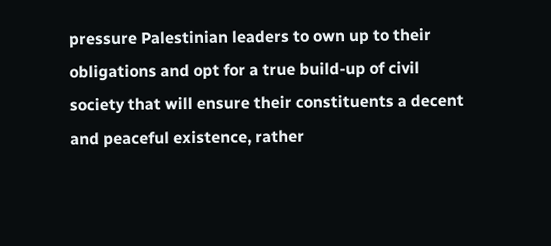pressure Palestinian leaders to own up to their obligations and opt for a true build-up of civil society that will ensure their constituents a decent and peaceful existence, rather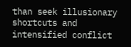than seek illusionary shortcuts and intensified conflict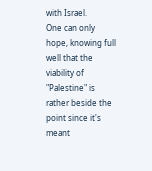with Israel.
One can only hope, knowing full well that the viability of "Palestine" is rather beside the point since it's meant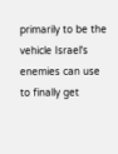primarily to be the vehicle Israel's enemies can use to finally get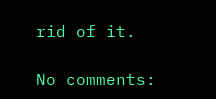rid of it.

No comments: